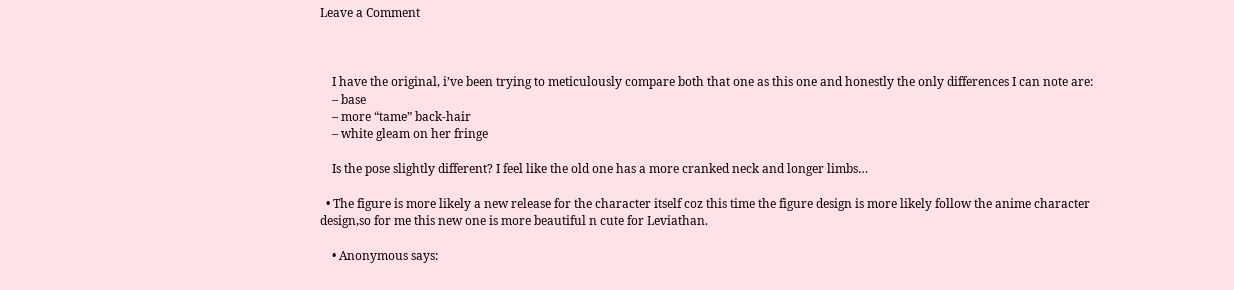Leave a Comment



    I have the original, i’ve been trying to meticulously compare both that one as this one and honestly the only differences I can note are:
    – base
    – more “tame” back-hair
    – white gleam on her fringe

    Is the pose slightly different? I feel like the old one has a more cranked neck and longer limbs…

  • The figure is more likely a new release for the character itself coz this time the figure design is more likely follow the anime character design,so for me this new one is more beautiful n cute for Leviathan.

    • Anonymous says: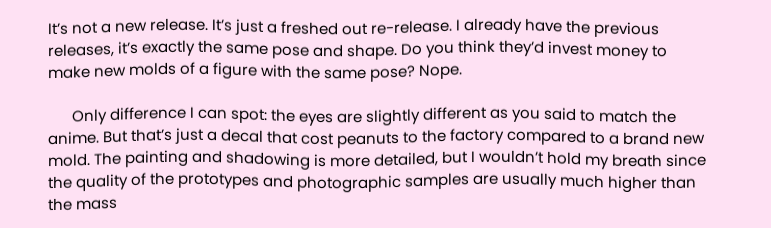It’s not a new release. It’s just a freshed out re-release. I already have the previous releases, it’s exactly the same pose and shape. Do you think they’d invest money to make new molds of a figure with the same pose? Nope.

      Only difference I can spot: the eyes are slightly different as you said to match the anime. But that’s just a decal that cost peanuts to the factory compared to a brand new mold. The painting and shadowing is more detailed, but I wouldn’t hold my breath since the quality of the prototypes and photographic samples are usually much higher than the mass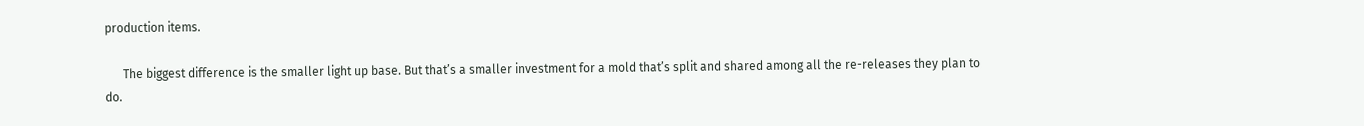production items.

      The biggest difference is the smaller light up base. But that’s a smaller investment for a mold that’s split and shared among all the re-releases they plan to do.